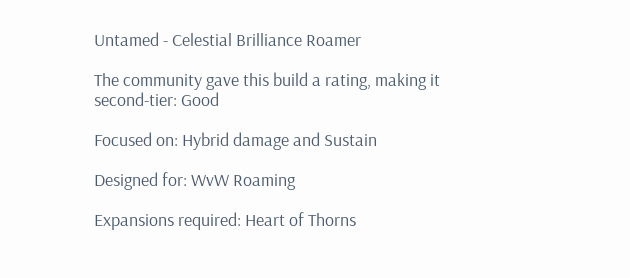Untamed - Celestial Brilliance Roamer

The community gave this build a rating, making it second-tier: Good

Focused on: Hybrid damage and Sustain

Designed for: WvW Roaming

Expansions required: Heart of Thorns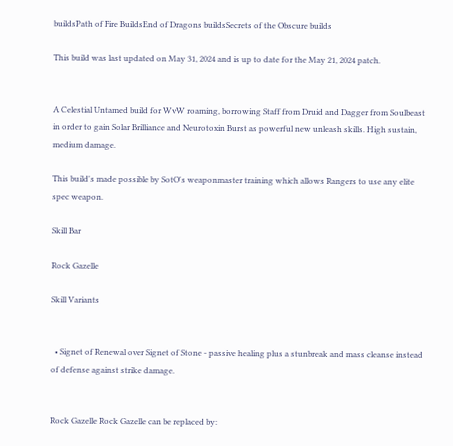buildsPath of Fire BuildsEnd of Dragons buildsSecrets of the Obscure builds

This build was last updated on May 31, 2024 and is up to date for the May 21, 2024 patch.


A Celestial Untamed build for WvW roaming, borrowing Staff from Druid and Dagger from Soulbeast in order to gain Solar Brilliance and Neurotoxin Burst as powerful new unleash skills. High sustain, medium damage.

This build's made possible by SotO's weaponmaster training which allows Rangers to use any elite spec weapon.

Skill Bar

Rock Gazelle

Skill Variants


  • Signet of Renewal over Signet of Stone - passive healing plus a stunbreak and mass cleanse instead of defense against strike damage.


Rock Gazelle Rock Gazelle can be replaced by: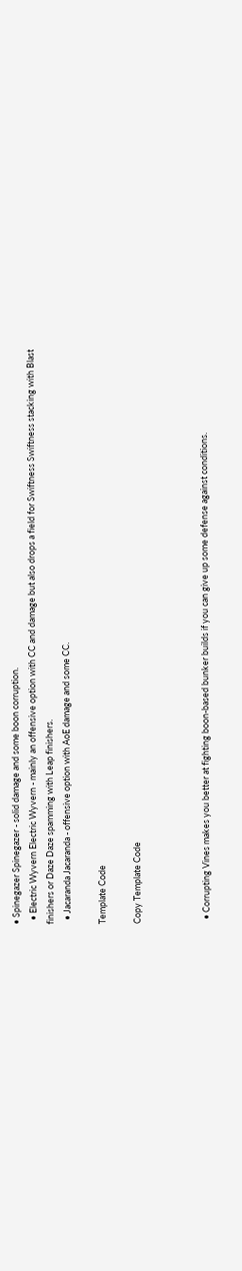• Spinegazer Spinegazer - solid damage and some boon corruption.
  • Electric Wyvern Electric Wyvern - mainly an offensive option with CC and damage but also drops a field for Swiftness Swiftness stacking with Blast finishers or Daze Daze spamming with Leap finishers.
  • Jacaranda Jacaranda - offensive option with AoE damage and some CC.

Template Code

Copy Template Code



  • Corrupting Vines makes you better at fighting boon-based bunker builds if you can give up some defense against conditions.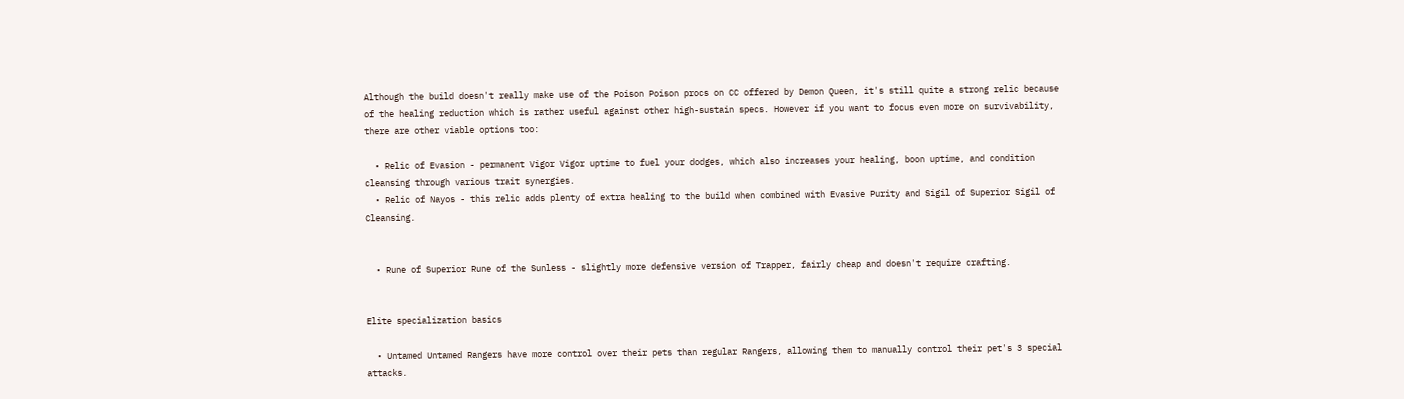Although the build doesn't really make use of the Poison Poison procs on CC offered by Demon Queen, it's still quite a strong relic because of the healing reduction which is rather useful against other high-sustain specs. However if you want to focus even more on survivability, there are other viable options too:

  • Relic of Evasion - permanent Vigor Vigor uptime to fuel your dodges, which also increases your healing, boon uptime, and condition cleansing through various trait synergies.
  • Relic of Nayos - this relic adds plenty of extra healing to the build when combined with Evasive Purity and Sigil of Superior Sigil of Cleansing.


  • Rune of Superior Rune of the Sunless - slightly more defensive version of Trapper, fairly cheap and doesn't require crafting.


Elite specialization basics

  • Untamed Untamed Rangers have more control over their pets than regular Rangers, allowing them to manually control their pet's 3 special attacks.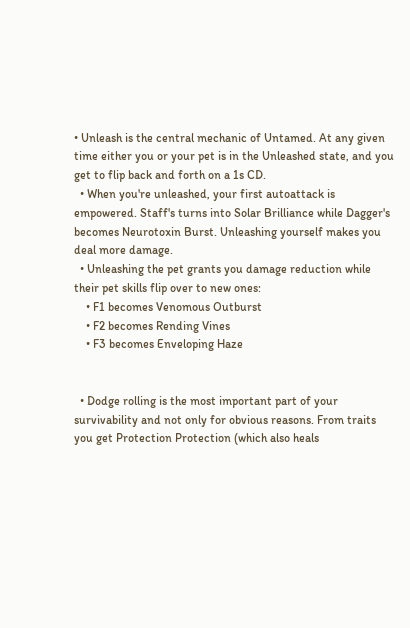• Unleash is the central mechanic of Untamed. At any given time either you or your pet is in the Unleashed state, and you get to flip back and forth on a 1s CD.
  • When you're unleashed, your first autoattack is empowered. Staff's turns into Solar Brilliance while Dagger's becomes Neurotoxin Burst. Unleashing yourself makes you deal more damage.
  • Unleashing the pet grants you damage reduction while their pet skills flip over to new ones:
    • F1 becomes Venomous Outburst
    • F2 becomes Rending Vines
    • F3 becomes Enveloping Haze


  • Dodge rolling is the most important part of your survivability and not only for obvious reasons. From traits you get Protection Protection (which also heals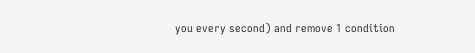you every second) and remove 1 condition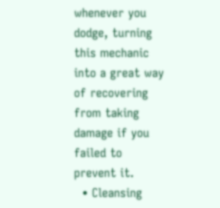whenever you dodge, turning this mechanic into a great way of recovering from taking damage if you failed to prevent it.
  • Cleansing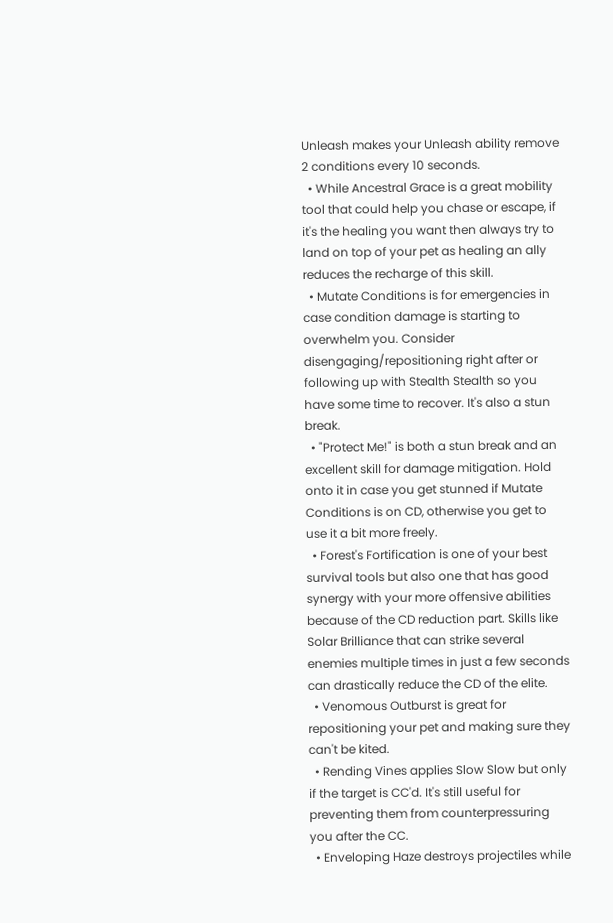Unleash makes your Unleash ability remove 2 conditions every 10 seconds.
  • While Ancestral Grace is a great mobility tool that could help you chase or escape, if it's the healing you want then always try to land on top of your pet as healing an ally reduces the recharge of this skill.
  • Mutate Conditions is for emergencies in case condition damage is starting to overwhelm you. Consider disengaging/repositioning right after or following up with Stealth Stealth so you have some time to recover. It's also a stun break.
  • "Protect Me!" is both a stun break and an excellent skill for damage mitigation. Hold onto it in case you get stunned if Mutate Conditions is on CD, otherwise you get to use it a bit more freely.
  • Forest's Fortification is one of your best survival tools but also one that has good synergy with your more offensive abilities because of the CD reduction part. Skills like Solar Brilliance that can strike several enemies multiple times in just a few seconds can drastically reduce the CD of the elite.
  • Venomous Outburst is great for repositioning your pet and making sure they can't be kited.
  • Rending Vines applies Slow Slow but only if the target is CC'd. It's still useful for preventing them from counterpressuring you after the CC.
  • Enveloping Haze destroys projectiles while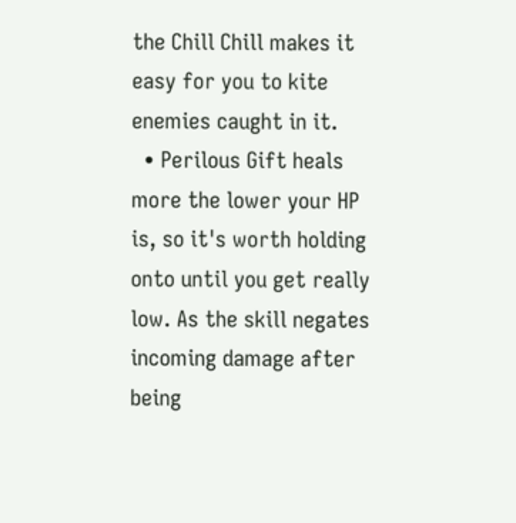the Chill Chill makes it easy for you to kite enemies caught in it.
  • Perilous Gift heals more the lower your HP is, so it's worth holding onto until you get really low. As the skill negates incoming damage after being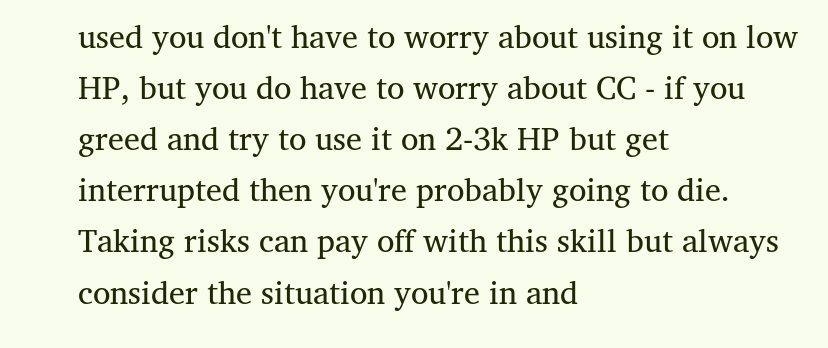used you don't have to worry about using it on low HP, but you do have to worry about CC - if you greed and try to use it on 2-3k HP but get interrupted then you're probably going to die. Taking risks can pay off with this skill but always consider the situation you're in and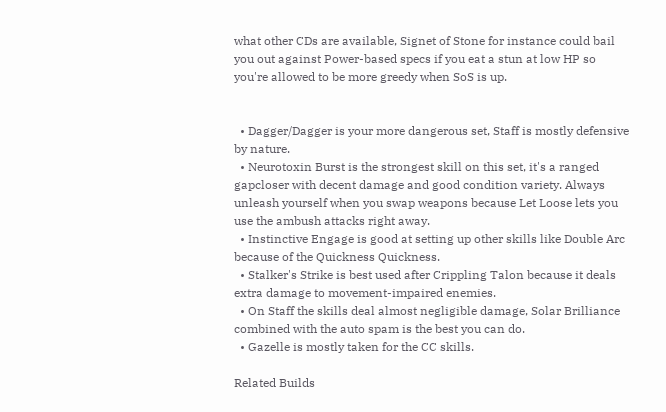what other CDs are available, Signet of Stone for instance could bail you out against Power-based specs if you eat a stun at low HP so you're allowed to be more greedy when SoS is up.


  • Dagger/Dagger is your more dangerous set, Staff is mostly defensive by nature.
  • Neurotoxin Burst is the strongest skill on this set, it's a ranged gapcloser with decent damage and good condition variety. Always unleash yourself when you swap weapons because Let Loose lets you use the ambush attacks right away.
  • Instinctive Engage is good at setting up other skills like Double Arc because of the Quickness Quickness.
  • Stalker's Strike is best used after Crippling Talon because it deals extra damage to movement-impaired enemies.
  • On Staff the skills deal almost negligible damage, Solar Brilliance combined with the auto spam is the best you can do.
  • Gazelle is mostly taken for the CC skills.

Related Builds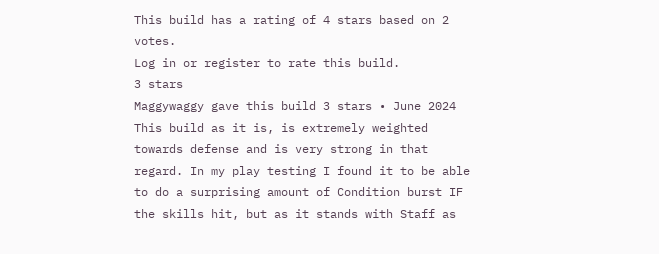This build has a rating of 4 stars based on 2 votes.
Log in or register to rate this build.
3 stars
Maggywaggy gave this build 3 stars • June 2024
This build as it is, is extremely weighted towards defense and is very strong in that regard. In my play testing I found it to be able to do a surprising amount of Condition burst IF the skills hit, but as it stands with Staff as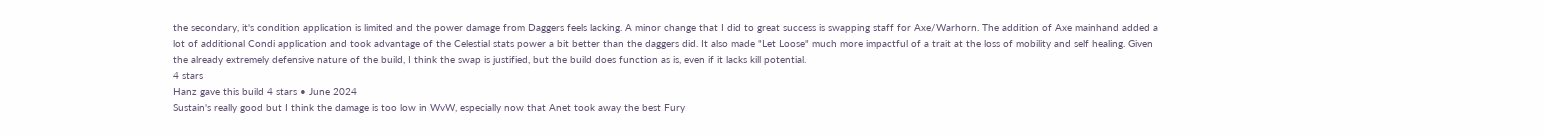the secondary, it's condition application is limited and the power damage from Daggers feels lacking. A minor change that I did to great success is swapping staff for Axe/Warhorn. The addition of Axe mainhand added a lot of additional Condi application and took advantage of the Celestial stats power a bit better than the daggers did. It also made "Let Loose" much more impactful of a trait at the loss of mobility and self healing. Given the already extremely defensive nature of the build, I think the swap is justified, but the build does function as is, even if it lacks kill potential.
4 stars
Hanz gave this build 4 stars • June 2024
Sustain's really good but I think the damage is too low in WvW, especially now that Anet took away the best Fury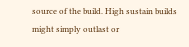source of the build. High sustain builds might simply outlast or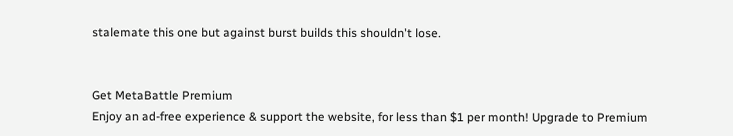stalemate this one but against burst builds this shouldn't lose.


Get MetaBattle Premium
Enjoy an ad-free experience & support the website, for less than $1 per month! Upgrade to Premium